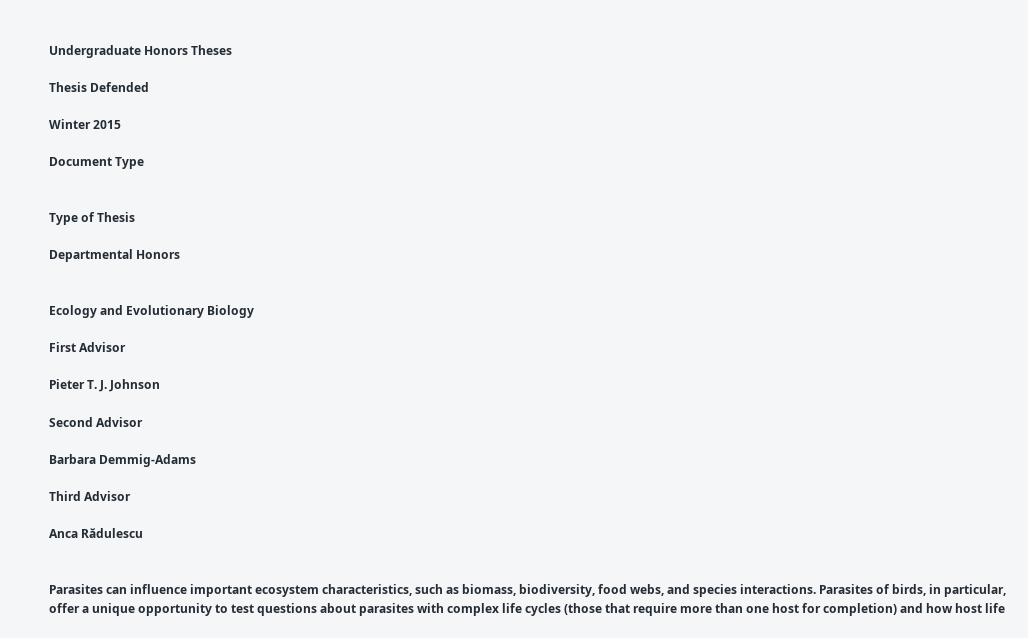Undergraduate Honors Theses

Thesis Defended

Winter 2015

Document Type


Type of Thesis

Departmental Honors


Ecology and Evolutionary Biology

First Advisor

Pieter T. J. Johnson

Second Advisor

Barbara Demmig-Adams

Third Advisor

Anca Rădulescu


Parasites can influence important ecosystem characteristics, such as biomass, biodiversity, food webs, and species interactions. Parasites of birds, in particular, offer a unique opportunity to test questions about parasites with complex life cycles (those that require more than one host for completion) and how host life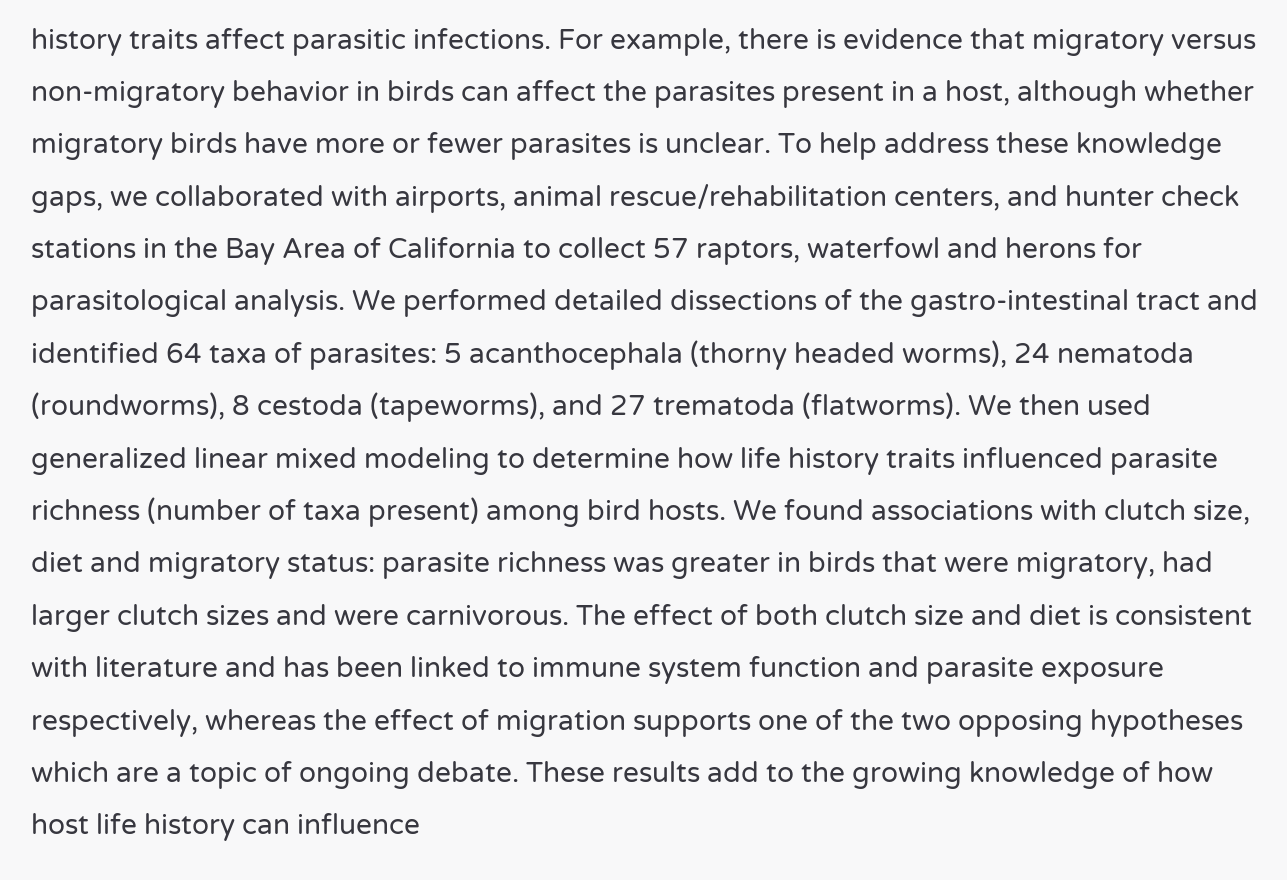history traits affect parasitic infections. For example, there is evidence that migratory versus non-migratory behavior in birds can affect the parasites present in a host, although whether migratory birds have more or fewer parasites is unclear. To help address these knowledge gaps, we collaborated with airports, animal rescue/rehabilitation centers, and hunter check stations in the Bay Area of California to collect 57 raptors, waterfowl and herons for parasitological analysis. We performed detailed dissections of the gastro-intestinal tract and identified 64 taxa of parasites: 5 acanthocephala (thorny headed worms), 24 nematoda (roundworms), 8 cestoda (tapeworms), and 27 trematoda (flatworms). We then used generalized linear mixed modeling to determine how life history traits influenced parasite richness (number of taxa present) among bird hosts. We found associations with clutch size, diet and migratory status: parasite richness was greater in birds that were migratory, had larger clutch sizes and were carnivorous. The effect of both clutch size and diet is consistent with literature and has been linked to immune system function and parasite exposure respectively, whereas the effect of migration supports one of the two opposing hypotheses which are a topic of ongoing debate. These results add to the growing knowledge of how host life history can influence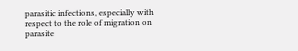parasitic infections, especially with respect to the role of migration on parasite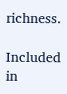richness.

Included in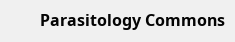Parasitology Commons